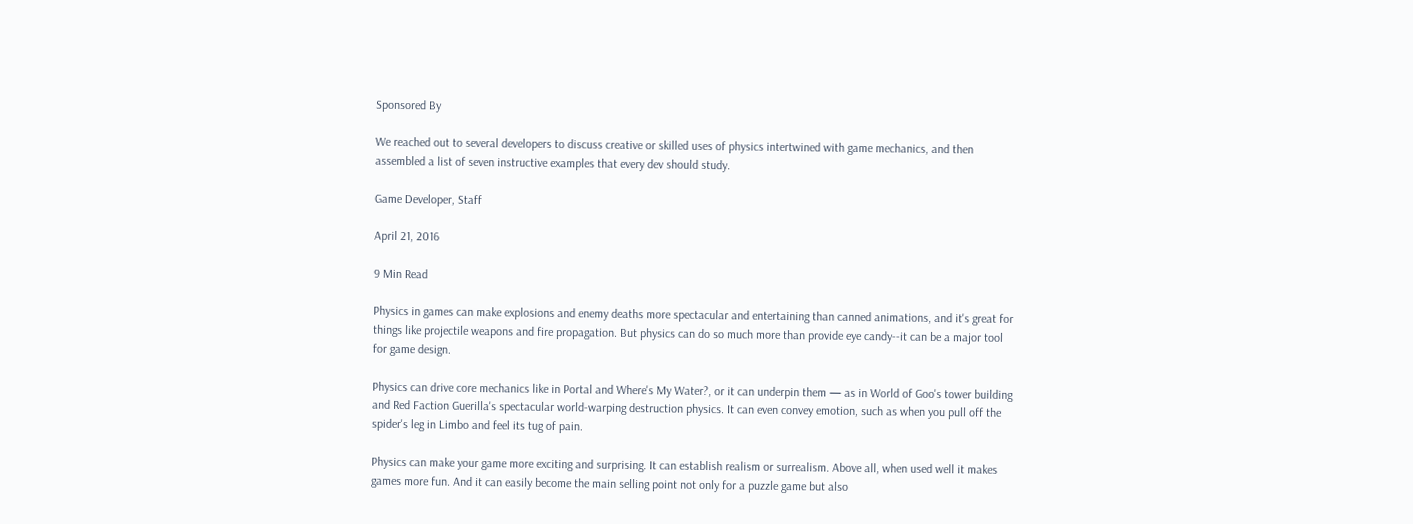Sponsored By

We reached out to several developers to discuss creative or skilled uses of physics intertwined with game mechanics, and then assembled a list of seven instructive examples that every dev should study.

Game Developer, Staff

April 21, 2016

9 Min Read

Physics in games can make explosions and enemy deaths more spectacular and entertaining than canned animations, and it's great for things like projectile weapons and fire propagation. But physics can do so much more than provide eye candy--it can be a major tool for game design.

Physics can drive core mechanics like in Portal and Where's My Water?, or it can underpin them — as in World of Goo's tower building and Red Faction Guerilla's spectacular world-warping destruction physics. It can even convey emotion, such as when you pull off the spider's leg in Limbo and feel its tug of pain.

Physics can make your game more exciting and surprising. It can establish realism or surrealism. Above all, when used well it makes games more fun. And it can easily become the main selling point not only for a puzzle game but also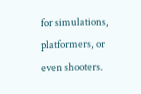for simulations, platformers, or even shooters.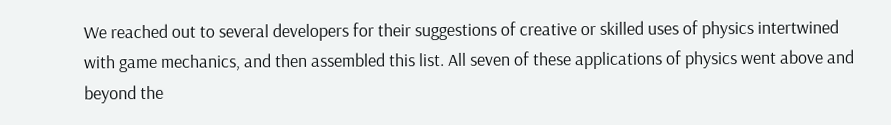We reached out to several developers for their suggestions of creative or skilled uses of physics intertwined with game mechanics, and then assembled this list. All seven of these applications of physics went above and beyond the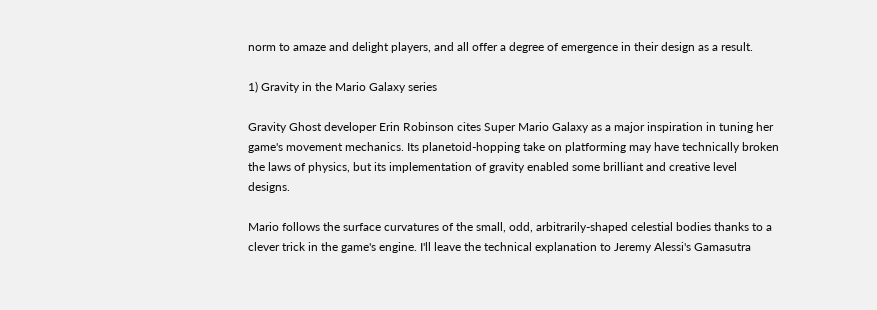norm to amaze and delight players, and all offer a degree of emergence in their design as a result.

1) Gravity in the Mario Galaxy series

Gravity Ghost developer Erin Robinson cites Super Mario Galaxy as a major inspiration in tuning her game's movement mechanics. Its planetoid-hopping take on platforming may have technically broken the laws of physics, but its implementation of gravity enabled some brilliant and creative level designs.

Mario follows the surface curvatures of the small, odd, arbitrarily-shaped celestial bodies thanks to a clever trick in the game's engine. I'll leave the technical explanation to Jeremy Alessi's Gamasutra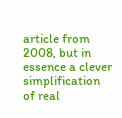article from 2008, but in essence a clever simplification of real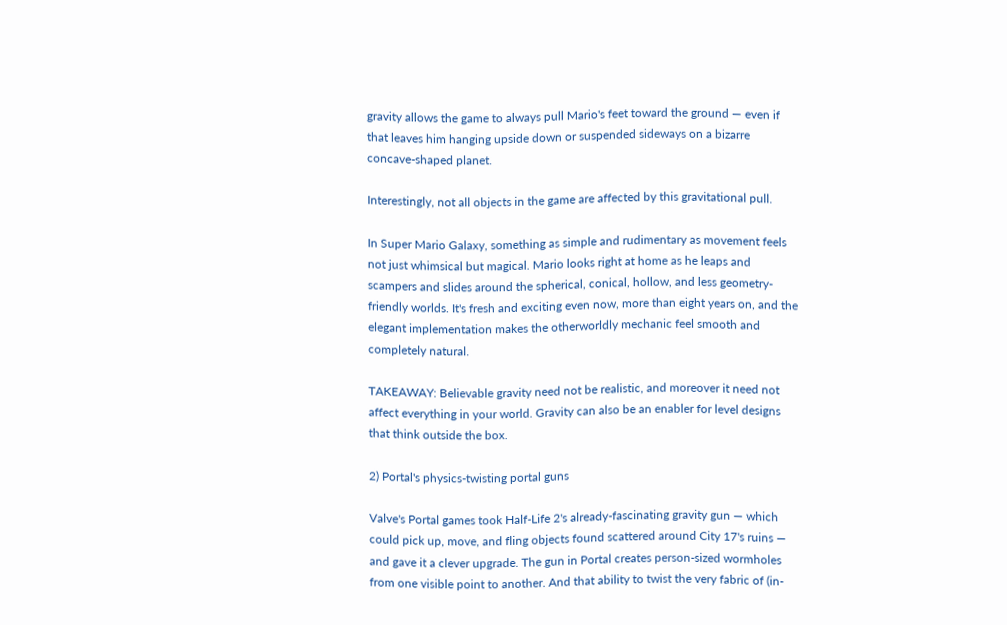gravity allows the game to always pull Mario's feet toward the ground — even if that leaves him hanging upside down or suspended sideways on a bizarre concave-shaped planet.

Interestingly, not all objects in the game are affected by this gravitational pull.

In Super Mario Galaxy, something as simple and rudimentary as movement feels not just whimsical but magical. Mario looks right at home as he leaps and scampers and slides around the spherical, conical, hollow, and less geometry-friendly worlds. It's fresh and exciting even now, more than eight years on, and the elegant implementation makes the otherworldly mechanic feel smooth and completely natural.

TAKEAWAY: Believable gravity need not be realistic, and moreover it need not affect everything in your world. Gravity can also be an enabler for level designs that think outside the box.

2) Portal's physics-twisting portal guns

Valve's Portal games took Half-Life 2's already-fascinating gravity gun — which could pick up, move, and fling objects found scattered around City 17's ruins — and gave it a clever upgrade. The gun in Portal creates person-sized wormholes from one visible point to another. And that ability to twist the very fabric of (in-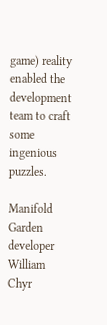game) reality enabled the development team to craft some ingenious puzzles.

Manifold Garden developer William Chyr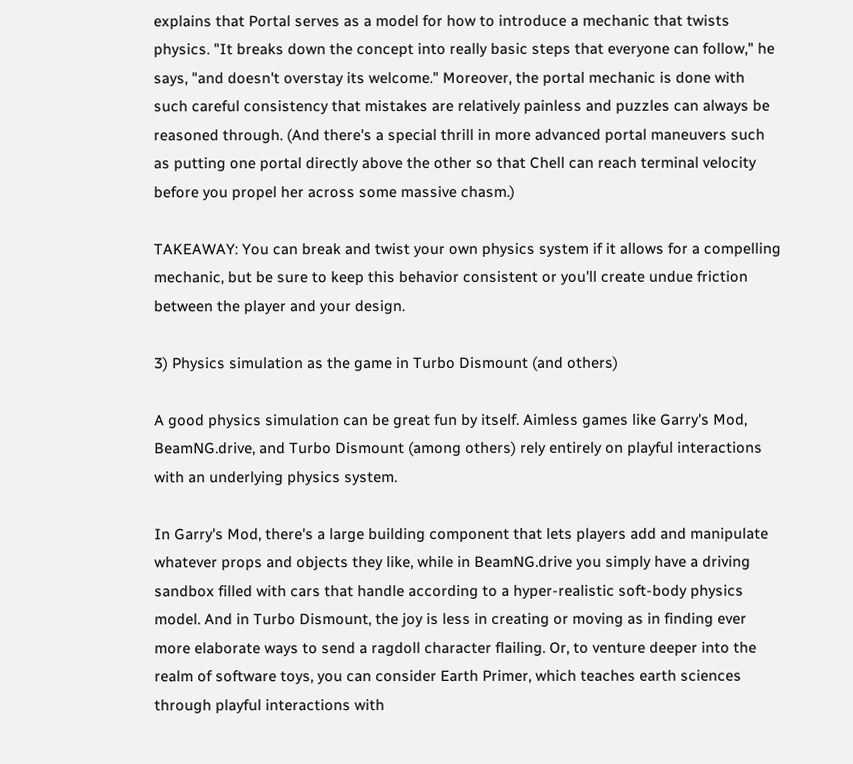explains that Portal serves as a model for how to introduce a mechanic that twists physics. "It breaks down the concept into really basic steps that everyone can follow," he says, "and doesn't overstay its welcome." Moreover, the portal mechanic is done with such careful consistency that mistakes are relatively painless and puzzles can always be reasoned through. (And there's a special thrill in more advanced portal maneuvers such as putting one portal directly above the other so that Chell can reach terminal velocity before you propel her across some massive chasm.)

TAKEAWAY: You can break and twist your own physics system if it allows for a compelling mechanic, but be sure to keep this behavior consistent or you'll create undue friction between the player and your design.

3) Physics simulation as the game in Turbo Dismount (and others)

A good physics simulation can be great fun by itself. Aimless games like Garry's Mod, BeamNG.drive, and Turbo Dismount (among others) rely entirely on playful interactions with an underlying physics system.

In Garry's Mod, there's a large building component that lets players add and manipulate whatever props and objects they like, while in BeamNG.drive you simply have a driving sandbox filled with cars that handle according to a hyper-realistic soft-body physics model. And in Turbo Dismount, the joy is less in creating or moving as in finding ever more elaborate ways to send a ragdoll character flailing. Or, to venture deeper into the realm of software toys, you can consider Earth Primer, which teaches earth sciences through playful interactions with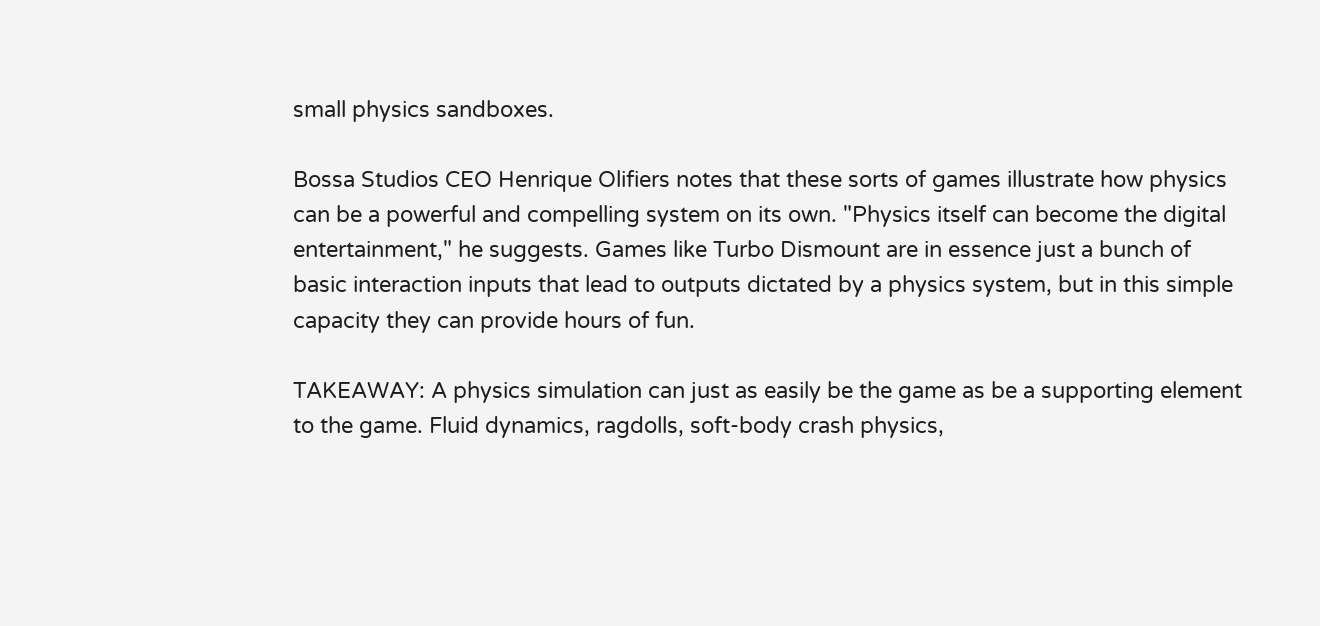small physics sandboxes.

Bossa Studios CEO Henrique Olifiers notes that these sorts of games illustrate how physics can be a powerful and compelling system on its own. "Physics itself can become the digital entertainment," he suggests. Games like Turbo Dismount are in essence just a bunch of basic interaction inputs that lead to outputs dictated by a physics system, but in this simple capacity they can provide hours of fun.

TAKEAWAY: A physics simulation can just as easily be the game as be a supporting element to the game. Fluid dynamics, ragdolls, soft-body crash physics,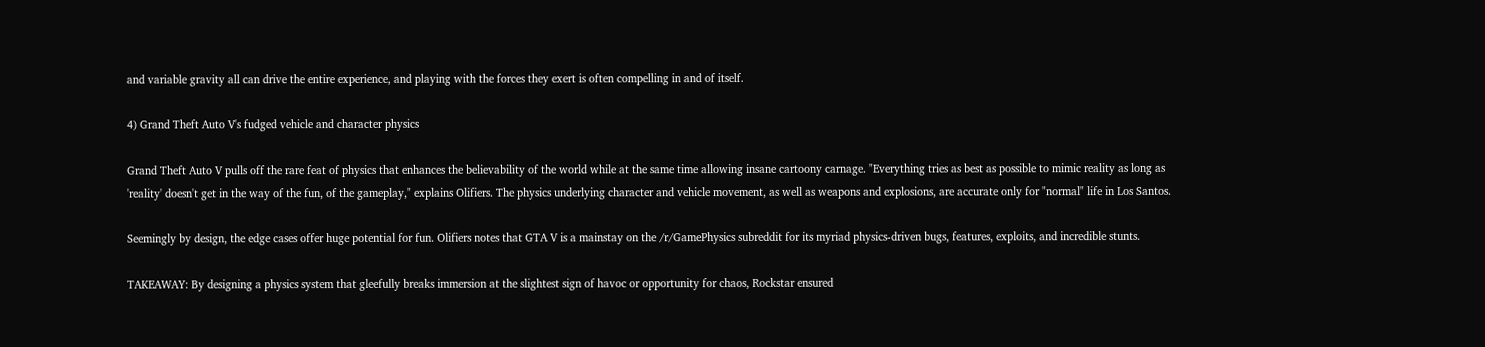and variable gravity all can drive the entire experience, and playing with the forces they exert is often compelling in and of itself.

4) Grand Theft Auto V's fudged vehicle and character physics

Grand Theft Auto V pulls off the rare feat of physics that enhances the believability of the world while at the same time allowing insane cartoony carnage. "Everything tries as best as possible to mimic reality as long as 'reality' doesn't get in the way of the fun, of the gameplay," explains Olifiers. The physics underlying character and vehicle movement, as well as weapons and explosions, are accurate only for "normal" life in Los Santos.

Seemingly by design, the edge cases offer huge potential for fun. Olifiers notes that GTA V is a mainstay on the /r/GamePhysics subreddit for its myriad physics-driven bugs, features, exploits, and incredible stunts.

TAKEAWAY: By designing a physics system that gleefully breaks immersion at the slightest sign of havoc or opportunity for chaos, Rockstar ensured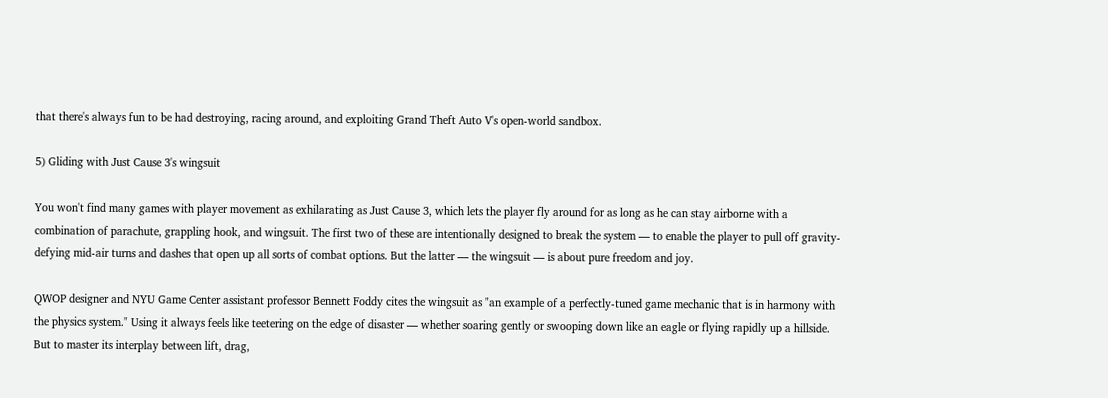that there's always fun to be had destroying, racing around, and exploiting Grand Theft Auto V's open-world sandbox.

5) Gliding with Just Cause 3's wingsuit

You won't find many games with player movement as exhilarating as Just Cause 3, which lets the player fly around for as long as he can stay airborne with a combination of parachute, grappling hook, and wingsuit. The first two of these are intentionally designed to break the system — to enable the player to pull off gravity-defying mid-air turns and dashes that open up all sorts of combat options. But the latter — the wingsuit — is about pure freedom and joy.

QWOP designer and NYU Game Center assistant professor Bennett Foddy cites the wingsuit as "an example of a perfectly-tuned game mechanic that is in harmony with the physics system." Using it always feels like teetering on the edge of disaster — whether soaring gently or swooping down like an eagle or flying rapidly up a hillside. But to master its interplay between lift, drag,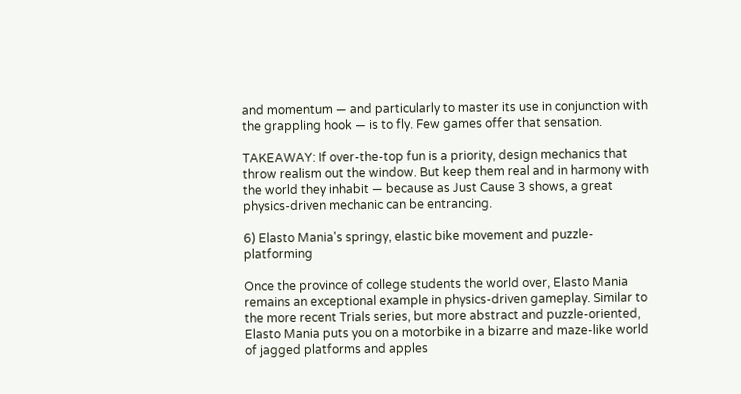and momentum — and particularly to master its use in conjunction with the grappling hook — is to fly. Few games offer that sensation.

TAKEAWAY: If over-the-top fun is a priority, design mechanics that throw realism out the window. But keep them real and in harmony with the world they inhabit — because as Just Cause 3 shows, a great physics-driven mechanic can be entrancing.

6) Elasto Mania's springy, elastic bike movement and puzzle-platforming

Once the province of college students the world over, Elasto Mania remains an exceptional example in physics-driven gameplay. Similar to the more recent Trials series, but more abstract and puzzle-oriented, Elasto Mania puts you on a motorbike in a bizarre and maze-like world of jagged platforms and apples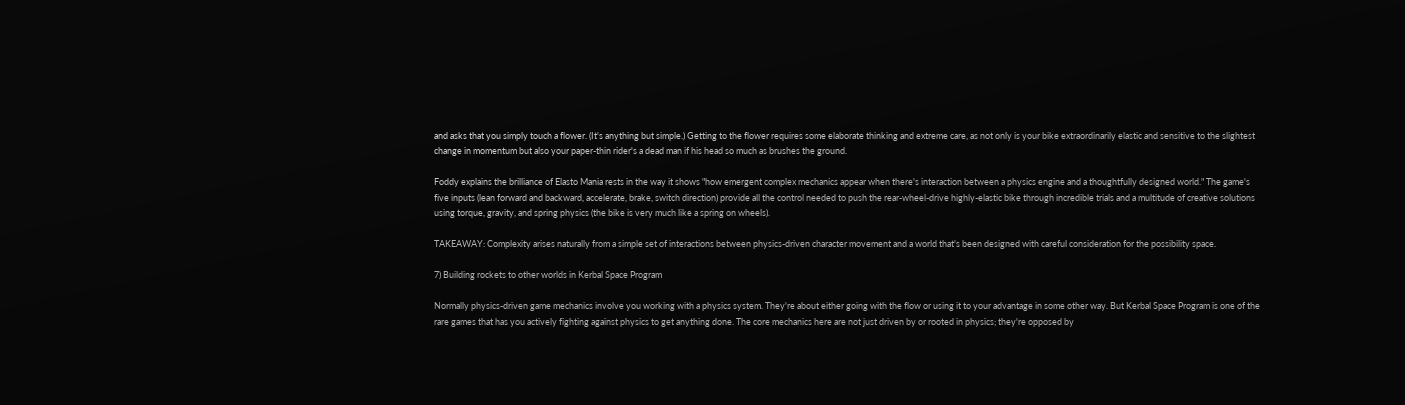and asks that you simply touch a flower. (It's anything but simple.) Getting to the flower requires some elaborate thinking and extreme care, as not only is your bike extraordinarily elastic and sensitive to the slightest change in momentum but also your paper-thin rider's a dead man if his head so much as brushes the ground.

Foddy explains the brilliance of Elasto Mania rests in the way it shows "how emergent complex mechanics appear when there's interaction between a physics engine and a thoughtfully designed world." The game's five inputs (lean forward and backward, accelerate, brake, switch direction) provide all the control needed to push the rear-wheel-drive highly-elastic bike through incredible trials and a multitude of creative solutions using torque, gravity, and spring physics (the bike is very much like a spring on wheels).

TAKEAWAY: Complexity arises naturally from a simple set of interactions between physics-driven character movement and a world that's been designed with careful consideration for the possibility space.

7) Building rockets to other worlds in Kerbal Space Program

Normally physics-driven game mechanics involve you working with a physics system. They're about either going with the flow or using it to your advantage in some other way. But Kerbal Space Program is one of the rare games that has you actively fighting against physics to get anything done. The core mechanics here are not just driven by or rooted in physics; they're opposed by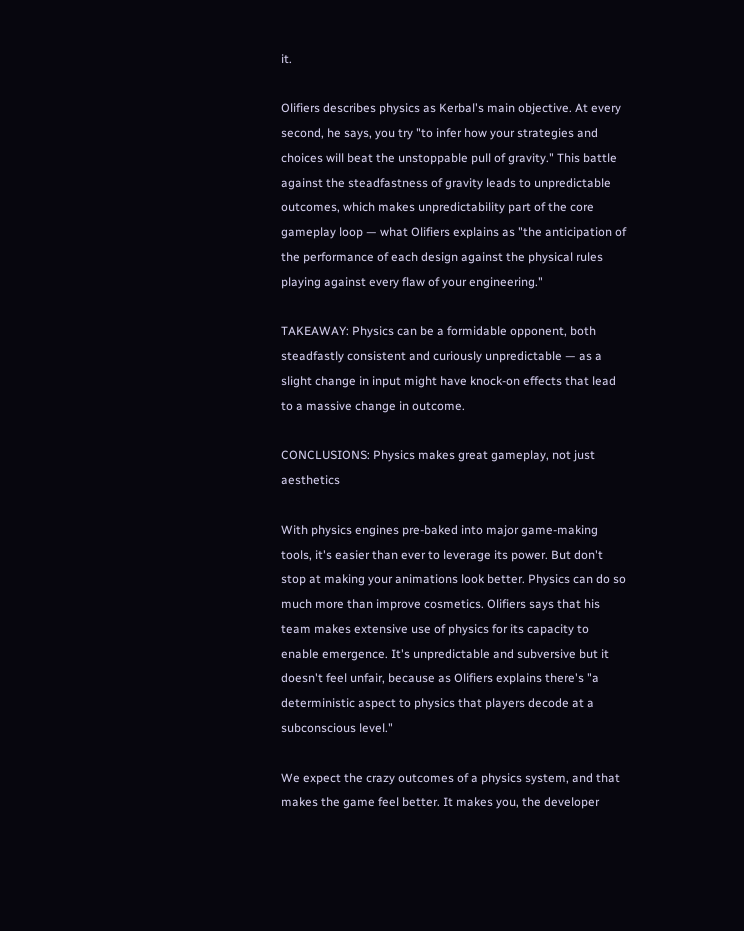it.

Olifiers describes physics as Kerbal's main objective. At every second, he says, you try "to infer how your strategies and choices will beat the unstoppable pull of gravity." This battle against the steadfastness of gravity leads to unpredictable outcomes, which makes unpredictability part of the core gameplay loop — what Olifiers explains as "the anticipation of the performance of each design against the physical rules playing against every flaw of your engineering."

TAKEAWAY: Physics can be a formidable opponent, both steadfastly consistent and curiously unpredictable — as a slight change in input might have knock-on effects that lead to a massive change in outcome.

CONCLUSIONS: Physics makes great gameplay, not just aesthetics

With physics engines pre-baked into major game-making tools, it's easier than ever to leverage its power. But don't stop at making your animations look better. Physics can do so much more than improve cosmetics. Olifiers says that his team makes extensive use of physics for its capacity to enable emergence. It's unpredictable and subversive but it doesn't feel unfair, because as Olifiers explains there's "a deterministic aspect to physics that players decode at a subconscious level."

We expect the crazy outcomes of a physics system, and that makes the game feel better. It makes you, the developer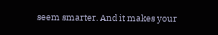seem smarter. And it makes your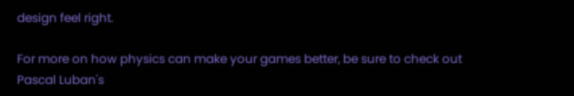design feel right.

For more on how physics can make your games better, be sure to check out Pascal Luban's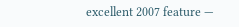excellent 2007 feature —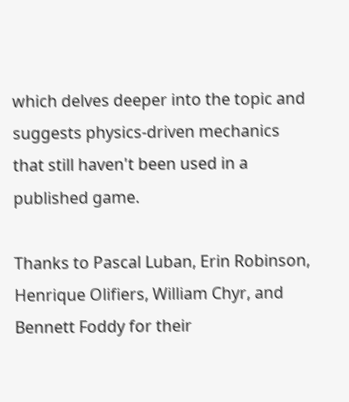which delves deeper into the topic and suggests physics-driven mechanics that still haven't been used in a published game.

Thanks to Pascal Luban, Erin Robinson, Henrique Olifiers, William Chyr, and Bennett Foddy for their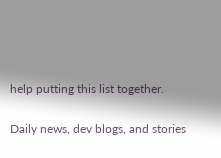help putting this list together.

Daily news, dev blogs, and stories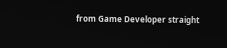from Game Developer straight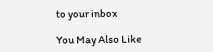to your inbox

You May Also Like